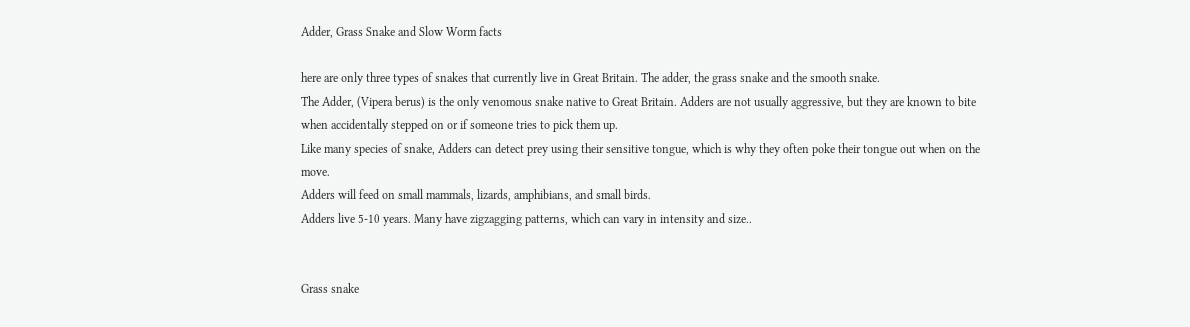Adder, Grass Snake and Slow Worm facts

here are only three types of snakes that currently live in Great Britain. The adder, the grass snake and the smooth snake.
The Adder, (Vipera berus) is the only venomous snake native to Great Britain. Adders are not usually aggressive, but they are known to bite when accidentally stepped on or if someone tries to pick them up.
Like many species of snake, Adders can detect prey using their sensitive tongue, which is why they often poke their tongue out when on the move.
Adders will feed on small mammals, lizards, amphibians, and small birds.
Adders live 5-10 years. Many have zigzagging patterns, which can vary in intensity and size..


Grass snake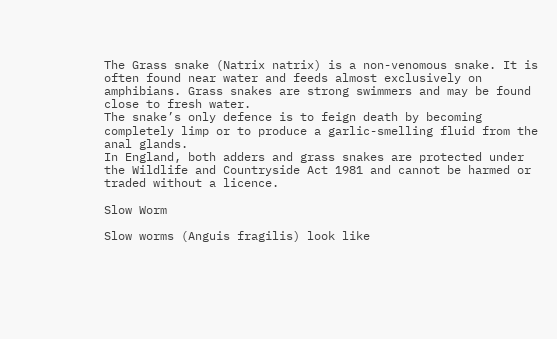The Grass snake (Natrix natrix) is a non-venomous snake. It is often found near water and feeds almost exclusively on amphibians. Grass snakes are strong swimmers and may be found close to fresh water.
The snake’s only defence is to feign death by becoming completely limp or to produce a garlic-smelling fluid from the anal glands.
In England, both adders and grass snakes are protected under the Wildlife and Countryside Act 1981 and cannot be harmed or traded without a licence.

Slow Worm

Slow worms (Anguis fragilis) look like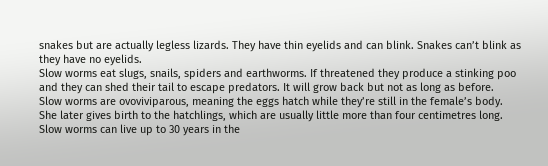snakes but are actually legless lizards. They have thin eyelids and can blink. Snakes can’t blink as they have no eyelids.
Slow worms eat slugs, snails, spiders and earthworms. If threatened they produce a stinking poo and they can shed their tail to escape predators. It will grow back but not as long as before.
Slow worms are ovoviviparous, meaning the eggs hatch while they’re still in the female’s body. She later gives birth to the hatchlings, which are usually little more than four centimetres long.
Slow worms can live up to 30 years in the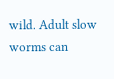wild. Adult slow worms can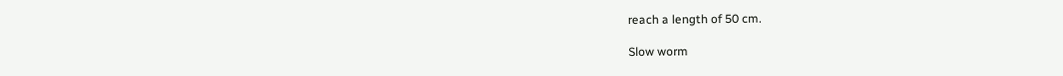reach a length of 50 cm.

Slow worm